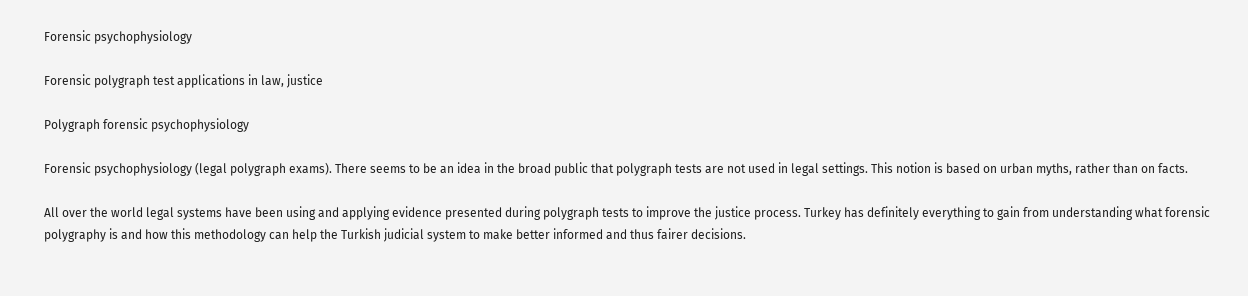Forensic psychophysiology

Forensic polygraph test applications in law, justice

Polygraph forensic psychophysiology

Forensic psychophysiology (legal polygraph exams). There seems to be an idea in the broad public that polygraph tests are not used in legal settings. This notion is based on urban myths, rather than on facts.

All over the world legal systems have been using and applying evidence presented during polygraph tests to improve the justice process. Turkey has definitely everything to gain from understanding what forensic polygraphy is and how this methodology can help the Turkish judicial system to make better informed and thus fairer decisions.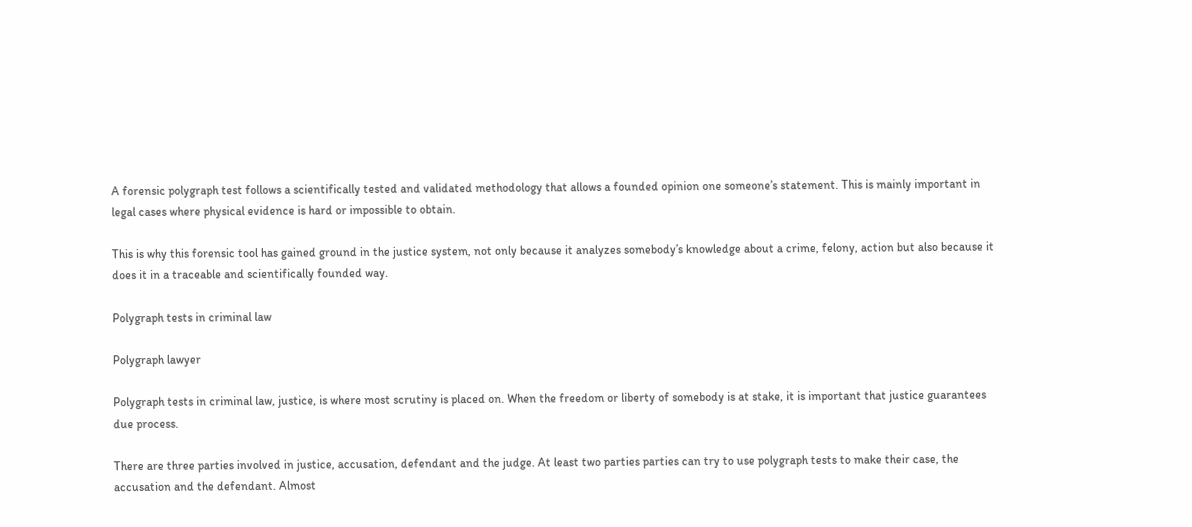A forensic polygraph test follows a scientifically tested and validated methodology that allows a founded opinion one someone’s statement. This is mainly important in legal cases where physical evidence is hard or impossible to obtain.

This is why this forensic tool has gained ground in the justice system, not only because it analyzes somebody’s knowledge about a crime, felony, action but also because it does it in a traceable and scientifically founded way.

Polygraph tests in criminal law

Polygraph lawyer

Polygraph tests in criminal law, justice, is where most scrutiny is placed on. When the freedom or liberty of somebody is at stake, it is important that justice guarantees due process.

There are three parties involved in justice, accusation, defendant and the judge. At least two parties parties can try to use polygraph tests to make their case, the accusation and the defendant. Almost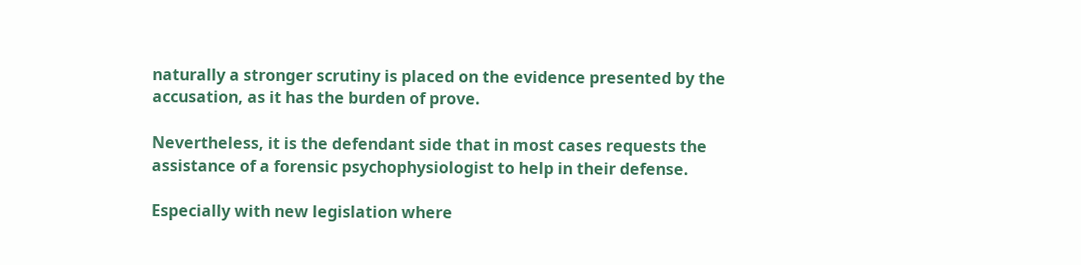naturally a stronger scrutiny is placed on the evidence presented by the accusation, as it has the burden of prove.

Nevertheless, it is the defendant side that in most cases requests the assistance of a forensic psychophysiologist to help in their defense.

Especially with new legislation where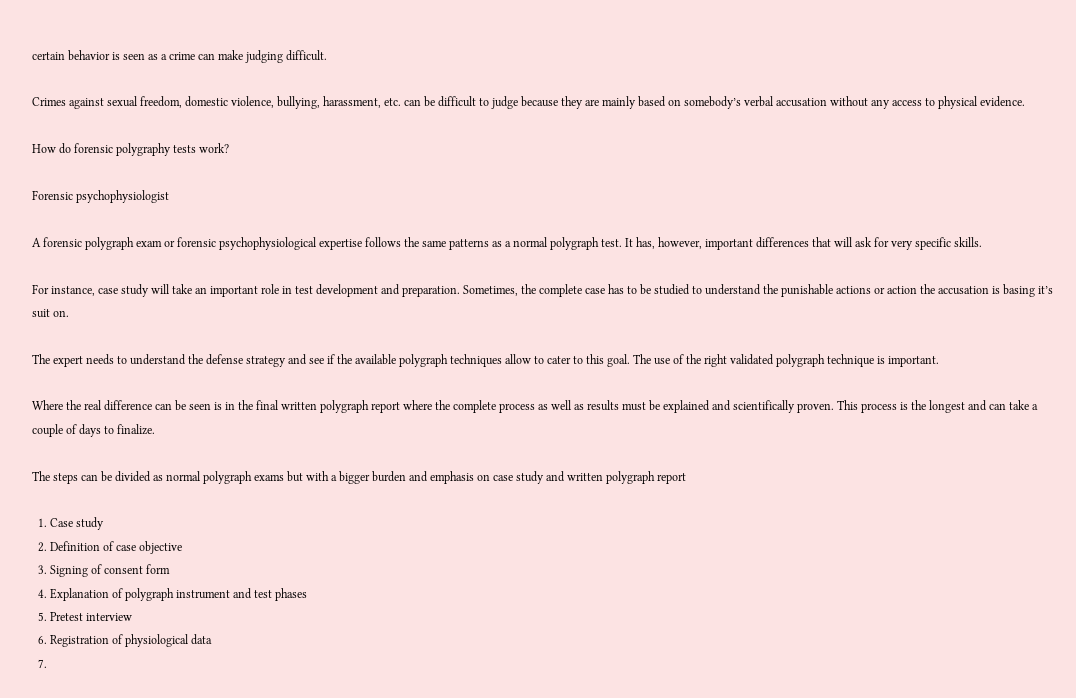certain behavior is seen as a crime can make judging difficult.

Crimes against sexual freedom, domestic violence, bullying, harassment, etc. can be difficult to judge because they are mainly based on somebody’s verbal accusation without any access to physical evidence.

How do forensic polygraphy tests work?

Forensic psychophysiologist

A forensic polygraph exam or forensic psychophysiological expertise follows the same patterns as a normal polygraph test. It has, however, important differences that will ask for very specific skills.

For instance, case study will take an important role in test development and preparation. Sometimes, the complete case has to be studied to understand the punishable actions or action the accusation is basing it’s suit on.

The expert needs to understand the defense strategy and see if the available polygraph techniques allow to cater to this goal. The use of the right validated polygraph technique is important.

Where the real difference can be seen is in the final written polygraph report where the complete process as well as results must be explained and scientifically proven. This process is the longest and can take a couple of days to finalize.

The steps can be divided as normal polygraph exams but with a bigger burden and emphasis on case study and written polygraph report

  1. Case study
  2. Definition of case objective
  3. Signing of consent form
  4. Explanation of polygraph instrument and test phases
  5. Pretest interview
  6. Registration of physiological data
  7.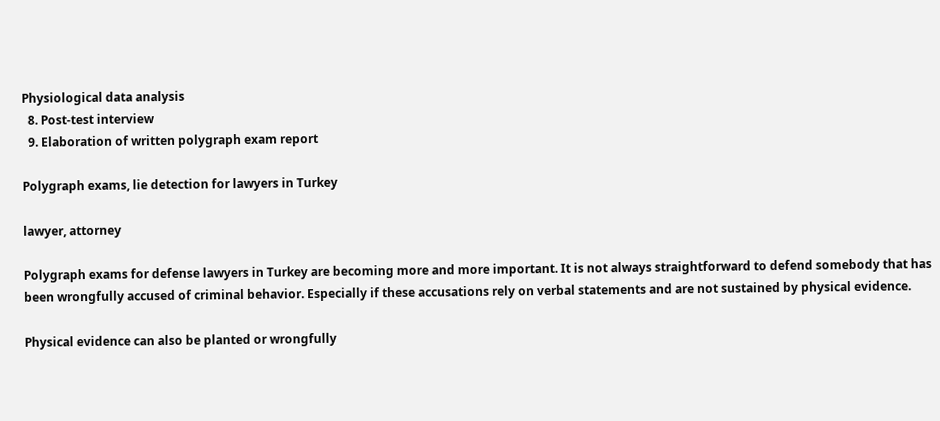Physiological data analysis
  8. Post-test interview
  9. Elaboration of written polygraph exam report

Polygraph exams, lie detection for lawyers in Turkey

lawyer, attorney

Polygraph exams for defense lawyers in Turkey are becoming more and more important. It is not always straightforward to defend somebody that has been wrongfully accused of criminal behavior. Especially if these accusations rely on verbal statements and are not sustained by physical evidence.

Physical evidence can also be planted or wrongfully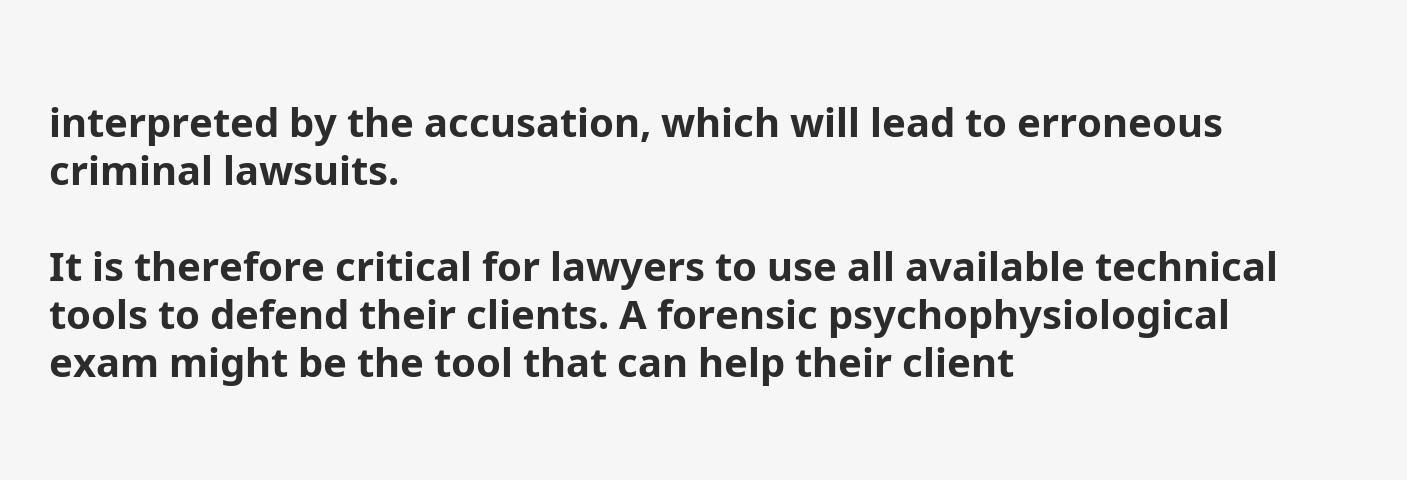interpreted by the accusation, which will lead to erroneous criminal lawsuits.

It is therefore critical for lawyers to use all available technical tools to defend their clients. A forensic psychophysiological exam might be the tool that can help their client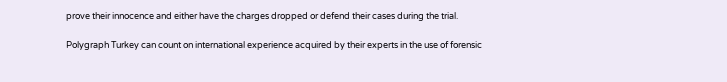prove their innocence and either have the charges dropped or defend their cases during the trial.

Polygraph Turkey can count on international experience acquired by their experts in the use of forensic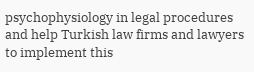psychophysiology in legal procedures and help Turkish law firms and lawyers to implement this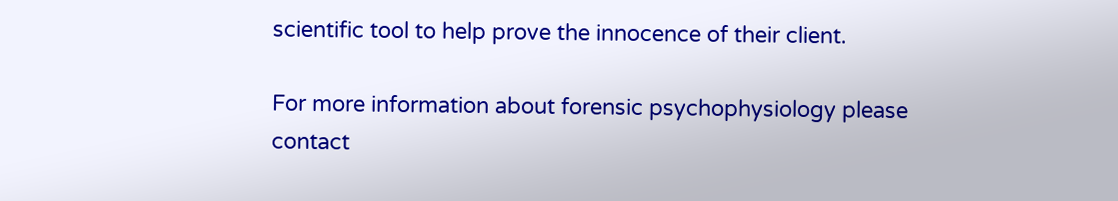scientific tool to help prove the innocence of their client.

For more information about forensic psychophysiology please contact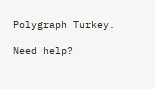Polygraph Turkey.

Need help?